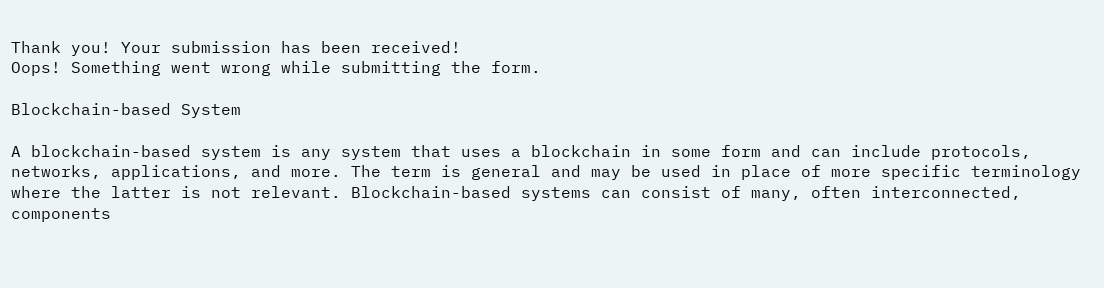Thank you! Your submission has been received!
Oops! Something went wrong while submitting the form.

Blockchain-based System

A blockchain-based system is any system that uses a blockchain in some form and can include protocols, networks, applications, and more. The term is general and may be used in place of more specific terminology where the latter is not relevant. Blockchain-based systems can consist of many, often interconnected, components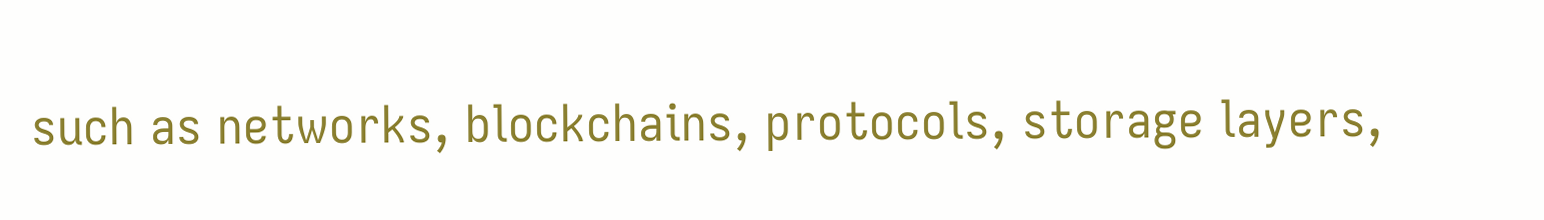such as networks, blockchains, protocols, storage layers,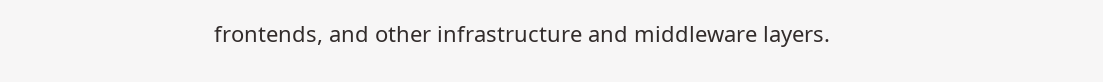frontends, and other infrastructure and middleware layers.